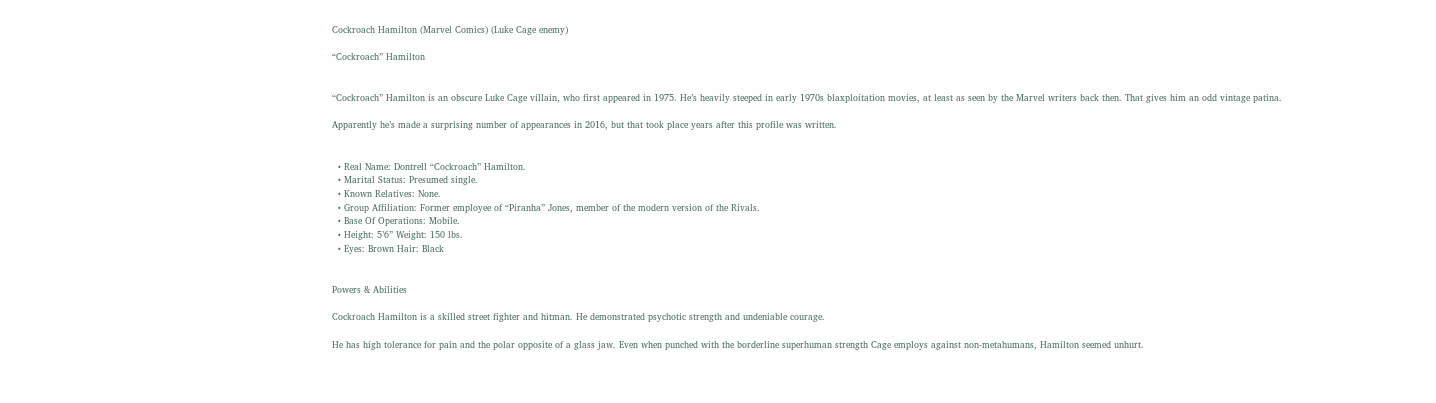Cockroach Hamilton (Marvel Comics) (Luke Cage enemy)

“Cockroach” Hamilton


“Cockroach” Hamilton is an obscure Luke Cage villain, who first appeared in 1975. He’s heavily steeped in early 1970s blaxploitation movies, at least as seen by the Marvel writers back then. That gives him an odd vintage patina.

Apparently he’s made a surprising number of appearances in 2016, but that took place years after this profile was written.


  • Real Name: Dontrell “Cockroach” Hamilton.
  • Marital Status: Presumed single.
  • Known Relatives: None.
  • Group Affiliation: Former employee of “Piranha” Jones, member of the modern version of the Rivals.
  • Base Of Operations: Mobile.
  • Height: 5’6” Weight: 150 lbs.
  • Eyes: Brown Hair: Black


Powers & Abilities

Cockroach Hamilton is a skilled street fighter and hitman. He demonstrated psychotic strength and undeniable courage.

He has high tolerance for pain and the polar opposite of a glass jaw. Even when punched with the borderline superhuman strength Cage employs against non-metahumans, Hamilton seemed unhurt.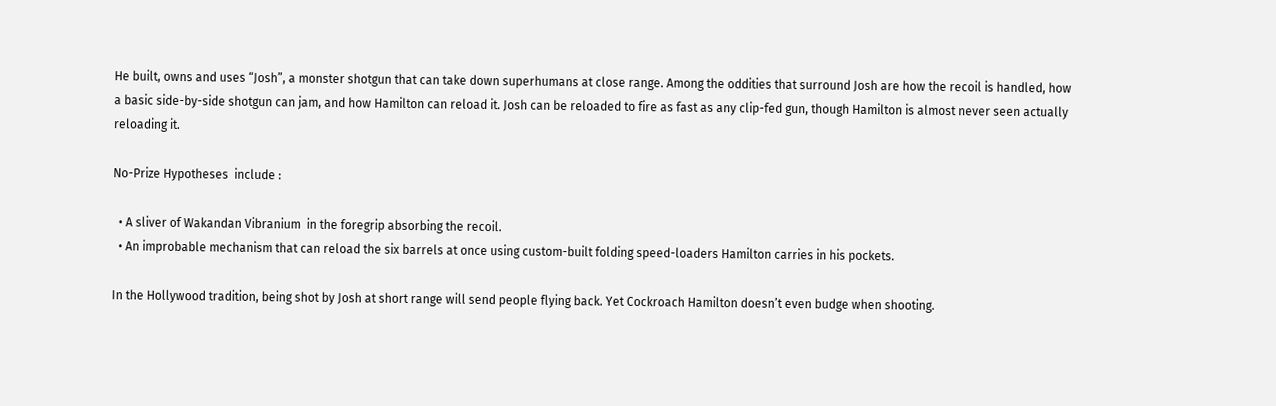He built, owns and uses “Josh”, a monster shotgun that can take down superhumans at close range. Among the oddities that surround Josh are how the recoil is handled, how a basic side-by-side shotgun can jam, and how Hamilton can reload it. Josh can be reloaded to fire as fast as any clip-fed gun, though Hamilton is almost never seen actually reloading it.

No-Prize Hypotheses  include :

  • A sliver of Wakandan Vibranium  in the foregrip absorbing the recoil.
  • An improbable mechanism that can reload the six barrels at once using custom-built folding speed-loaders Hamilton carries in his pockets.

In the Hollywood tradition, being shot by Josh at short range will send people flying back. Yet Cockroach Hamilton doesn’t even budge when shooting.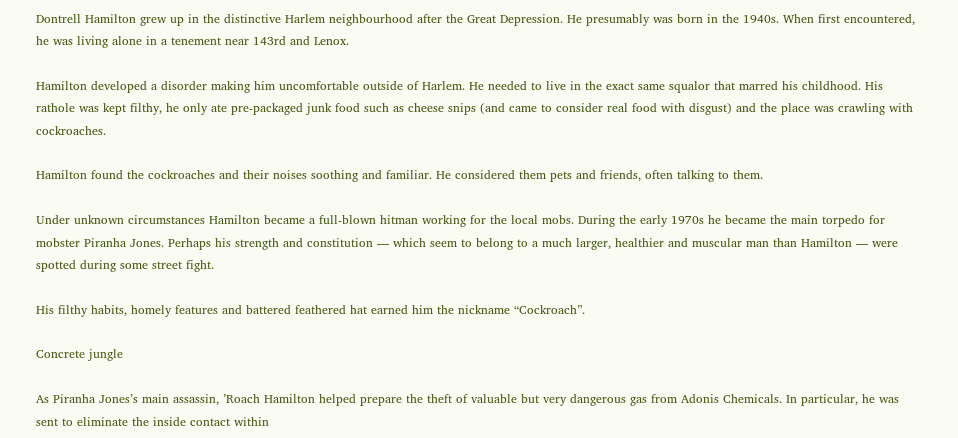Dontrell Hamilton grew up in the distinctive Harlem neighbourhood after the Great Depression. He presumably was born in the 1940s. When first encountered, he was living alone in a tenement near 143rd and Lenox.

Hamilton developed a disorder making him uncomfortable outside of Harlem. He needed to live in the exact same squalor that marred his childhood. His rathole was kept filthy, he only ate pre-packaged junk food such as cheese snips (and came to consider real food with disgust) and the place was crawling with cockroaches.

Hamilton found the cockroaches and their noises soothing and familiar. He considered them pets and friends, often talking to them.

Under unknown circumstances Hamilton became a full-blown hitman working for the local mobs. During the early 1970s he became the main torpedo for mobster Piranha Jones. Perhaps his strength and constitution — which seem to belong to a much larger, healthier and muscular man than Hamilton — were spotted during some street fight.

His filthy habits, homely features and battered feathered hat earned him the nickname “Cockroach”.

Concrete jungle

As Piranha Jones’s main assassin, ’Roach Hamilton helped prepare the theft of valuable but very dangerous gas from Adonis Chemicals. In particular, he was sent to eliminate the inside contact within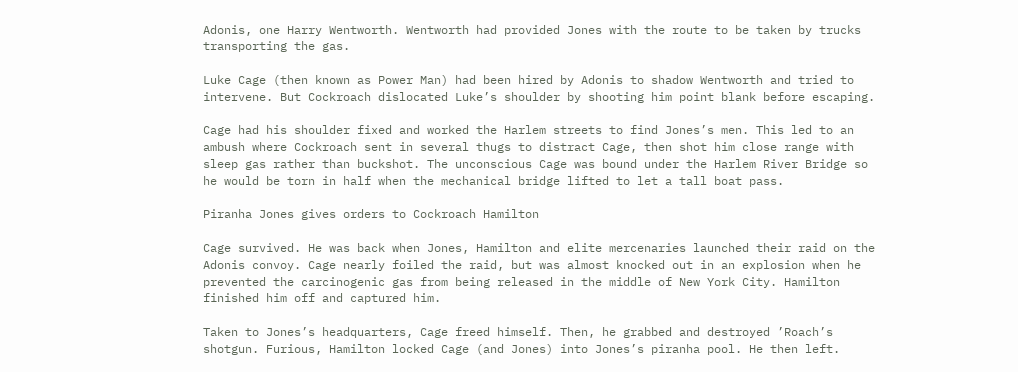Adonis, one Harry Wentworth. Wentworth had provided Jones with the route to be taken by trucks transporting the gas.

Luke Cage (then known as Power Man) had been hired by Adonis to shadow Wentworth and tried to intervene. But Cockroach dislocated Luke’s shoulder by shooting him point blank before escaping.

Cage had his shoulder fixed and worked the Harlem streets to find Jones’s men. This led to an ambush where Cockroach sent in several thugs to distract Cage, then shot him close range with sleep gas rather than buckshot. The unconscious Cage was bound under the Harlem River Bridge so he would be torn in half when the mechanical bridge lifted to let a tall boat pass.

Piranha Jones gives orders to Cockroach Hamilton

Cage survived. He was back when Jones, Hamilton and elite mercenaries launched their raid on the Adonis convoy. Cage nearly foiled the raid, but was almost knocked out in an explosion when he prevented the carcinogenic gas from being released in the middle of New York City. Hamilton finished him off and captured him.

Taken to Jones’s headquarters, Cage freed himself. Then, he grabbed and destroyed ’Roach’s shotgun. Furious, Hamilton locked Cage (and Jones) into Jones’s piranha pool. He then left.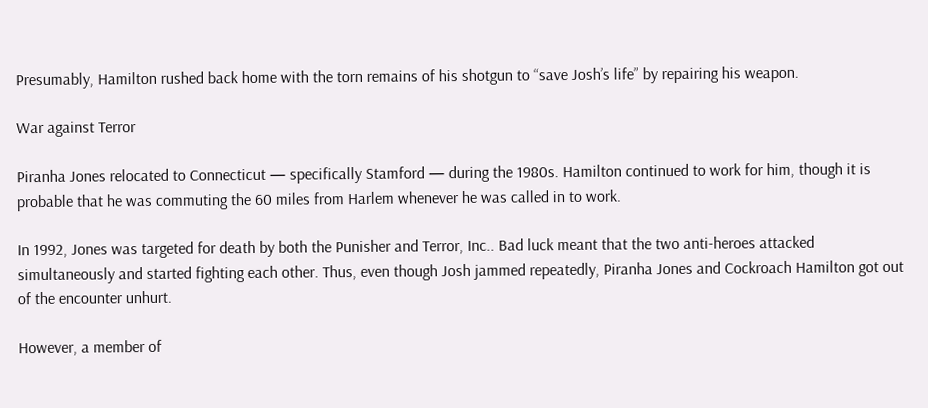Presumably, Hamilton rushed back home with the torn remains of his shotgun to “save Josh’s life” by repairing his weapon.

War against Terror

Piranha Jones relocated to Connecticut — specifically Stamford — during the 1980s. Hamilton continued to work for him, though it is probable that he was commuting the 60 miles from Harlem whenever he was called in to work.

In 1992, Jones was targeted for death by both the Punisher and Terror, Inc.. Bad luck meant that the two anti-heroes attacked simultaneously and started fighting each other. Thus, even though Josh jammed repeatedly, Piranha Jones and Cockroach Hamilton got out of the encounter unhurt.

However, a member of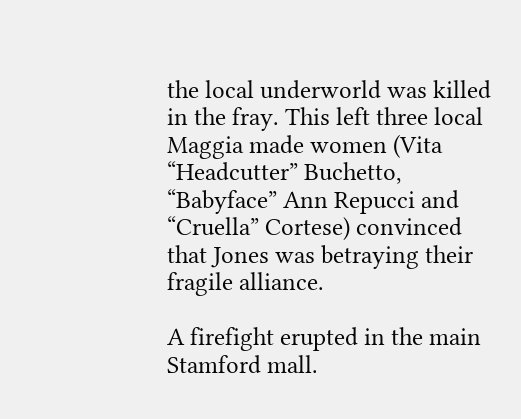the local underworld was killed in the fray. This left three local Maggia made women (Vita “Headcutter” Buchetto, “Babyface” Ann Repucci and “Cruella” Cortese) convinced that Jones was betraying their fragile alliance.

A firefight erupted in the main Stamford mall.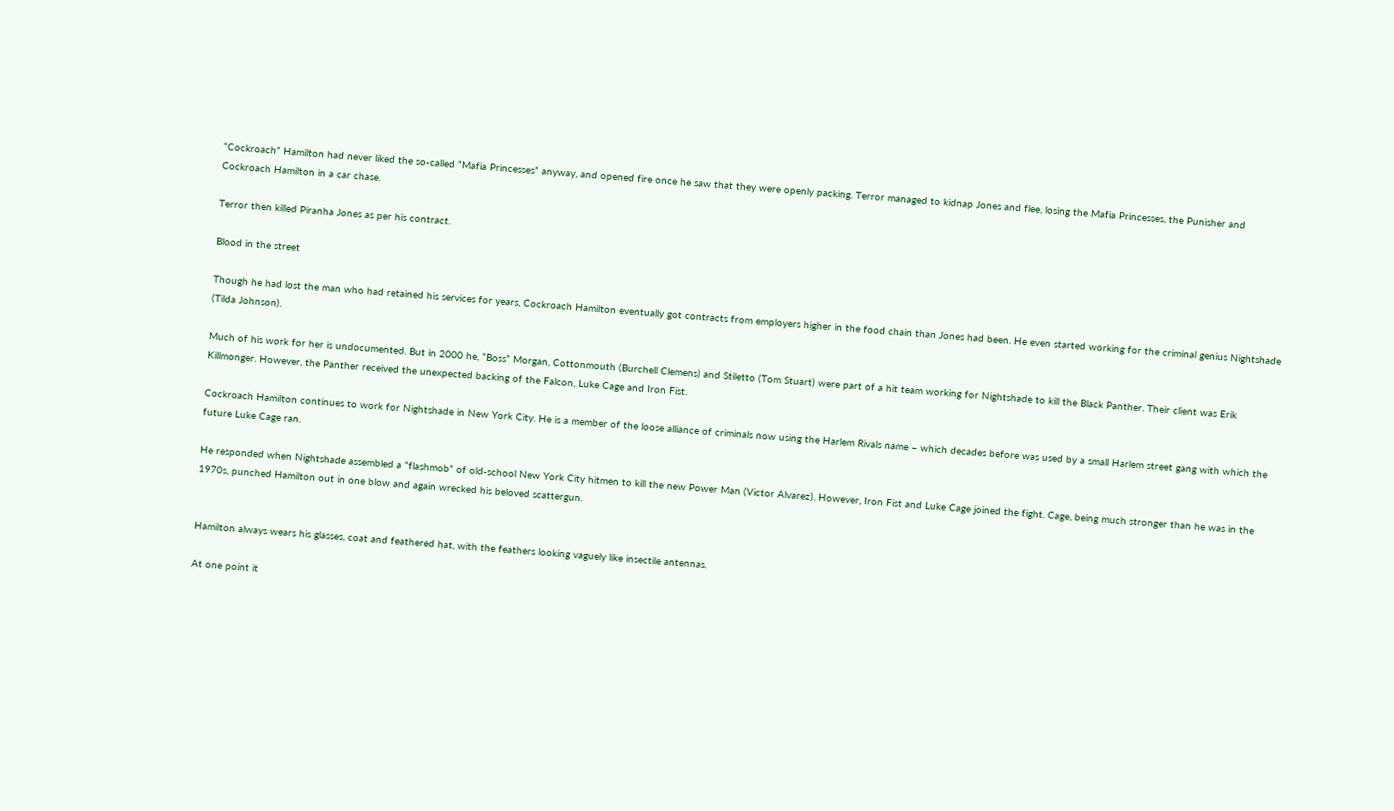“Cockroach” Hamilton had never liked the so-called “Mafia Princesses” anyway, and opened fire once he saw that they were openly packing. Terror managed to kidnap Jones and flee, losing the Mafia Princesses, the Punisher and Cockroach Hamilton in a car chase.

Terror then killed Piranha Jones as per his contract.

Blood in the street

Though he had lost the man who had retained his services for years, Cockroach Hamilton eventually got contracts from employers higher in the food chain than Jones had been. He even started working for the criminal genius Nightshade (Tilda Johnson).

Much of his work for her is undocumented. But in 2000 he, “Boss” Morgan, Cottonmouth (Burchell Clemens) and Stiletto (Tom Stuart) were part of a hit team working for Nightshade to kill the Black Panther. Their client was Erik Killmonger. However, the Panther received the unexpected backing of the Falcon, Luke Cage and Iron Fist.

Cockroach Hamilton continues to work for Nightshade in New York City. He is a member of the loose alliance of criminals now using the Harlem Rivals name – which decades before was used by a small Harlem street gang with which the future Luke Cage ran.

He responded when Nightshade assembled a “flashmob” of old-school New York City hitmen to kill the new Power Man (Victor Alvarez). However, Iron Fist and Luke Cage joined the fight. Cage, being much stronger than he was in the 1970s, punched Hamilton out in one blow and again wrecked his beloved scattergun.


Hamilton always wears his glasses, coat and feathered hat, with the feathers looking vaguely like insectile antennas.

At one point it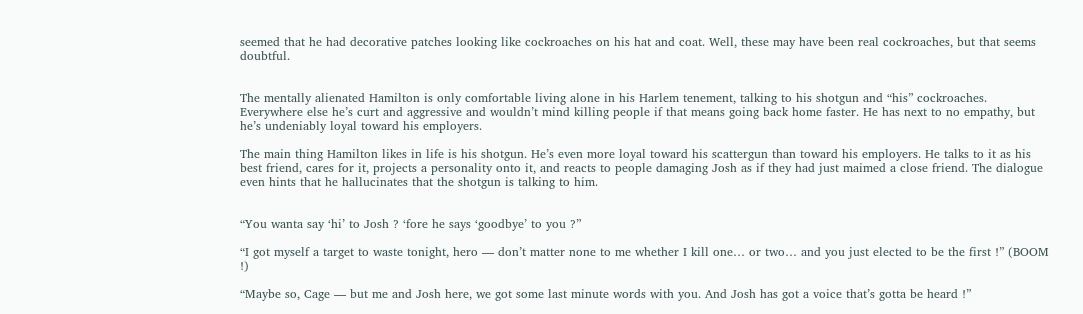seemed that he had decorative patches looking like cockroaches on his hat and coat. Well, these may have been real cockroaches, but that seems doubtful.


The mentally alienated Hamilton is only comfortable living alone in his Harlem tenement, talking to his shotgun and “his” cockroaches. Everywhere else he’s curt and aggressive and wouldn’t mind killing people if that means going back home faster. He has next to no empathy, but he’s undeniably loyal toward his employers.

The main thing Hamilton likes in life is his shotgun. He’s even more loyal toward his scattergun than toward his employers. He talks to it as his best friend, cares for it, projects a personality onto it, and reacts to people damaging Josh as if they had just maimed a close friend. The dialogue even hints that he hallucinates that the shotgun is talking to him.


“You wanta say ‘hi’ to Josh ? ‘fore he says ‘goodbye’ to you ?”

“I got myself a target to waste tonight, hero — don’t matter none to me whether I kill one… or two… and you just elected to be the first !” (BOOM !)

“Maybe so, Cage — but me and Josh here, we got some last minute words with you. And Josh has got a voice that’s gotta be heard !”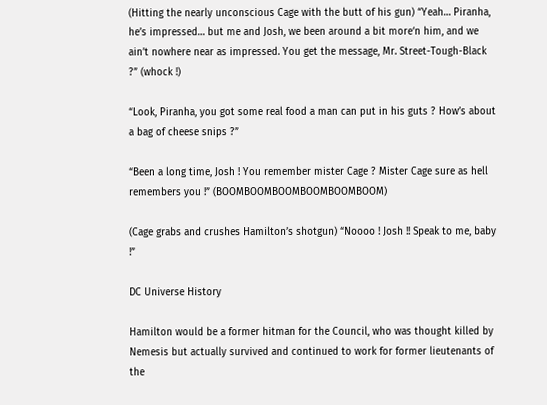(Hitting the nearly unconscious Cage with the butt of his gun) “Yeah… Piranha, he’s impressed… but me and Josh, we been around a bit more‘n him, and we ain’t nowhere near as impressed. You get the message, Mr. Street-Tough-Black ?” (whock !)

“Look, Piranha, you got some real food a man can put in his guts ? How’s about a bag of cheese snips ?”

“Been a long time, Josh ! You remember mister Cage ? Mister Cage sure as hell remembers you !” (BOOMBOOMBOOMBOOMBOOMBOOM)

(Cage grabs and crushes Hamilton’s shotgun) “Noooo ! Josh !! Speak to me, baby !”

DC Universe History

Hamilton would be a former hitman for the Council, who was thought killed by Nemesis but actually survived and continued to work for former lieutenants of the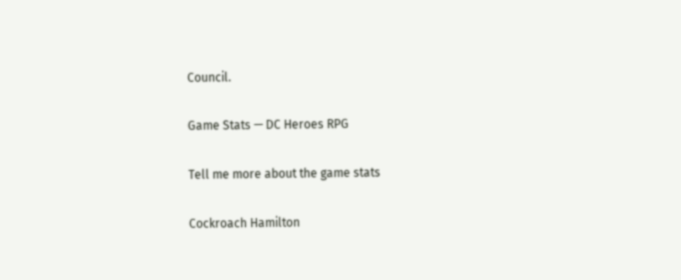Council.

Game Stats — DC Heroes RPG

Tell me more about the game stats

Cockroach Hamilton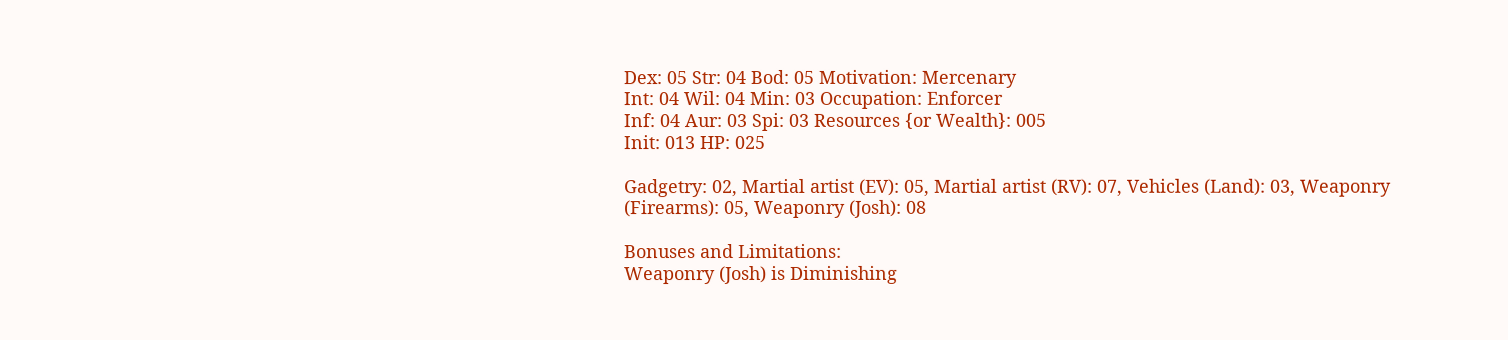Dex: 05 Str: 04 Bod: 05 Motivation: Mercenary
Int: 04 Wil: 04 Min: 03 Occupation: Enforcer
Inf: 04 Aur: 03 Spi: 03 Resources {or Wealth}: 005
Init: 013 HP: 025

Gadgetry: 02, Martial artist (EV): 05, Martial artist (RV): 07, Vehicles (Land): 03, Weaponry (Firearms): 05, Weaponry (Josh): 08

Bonuses and Limitations:
Weaponry (Josh) is Diminishing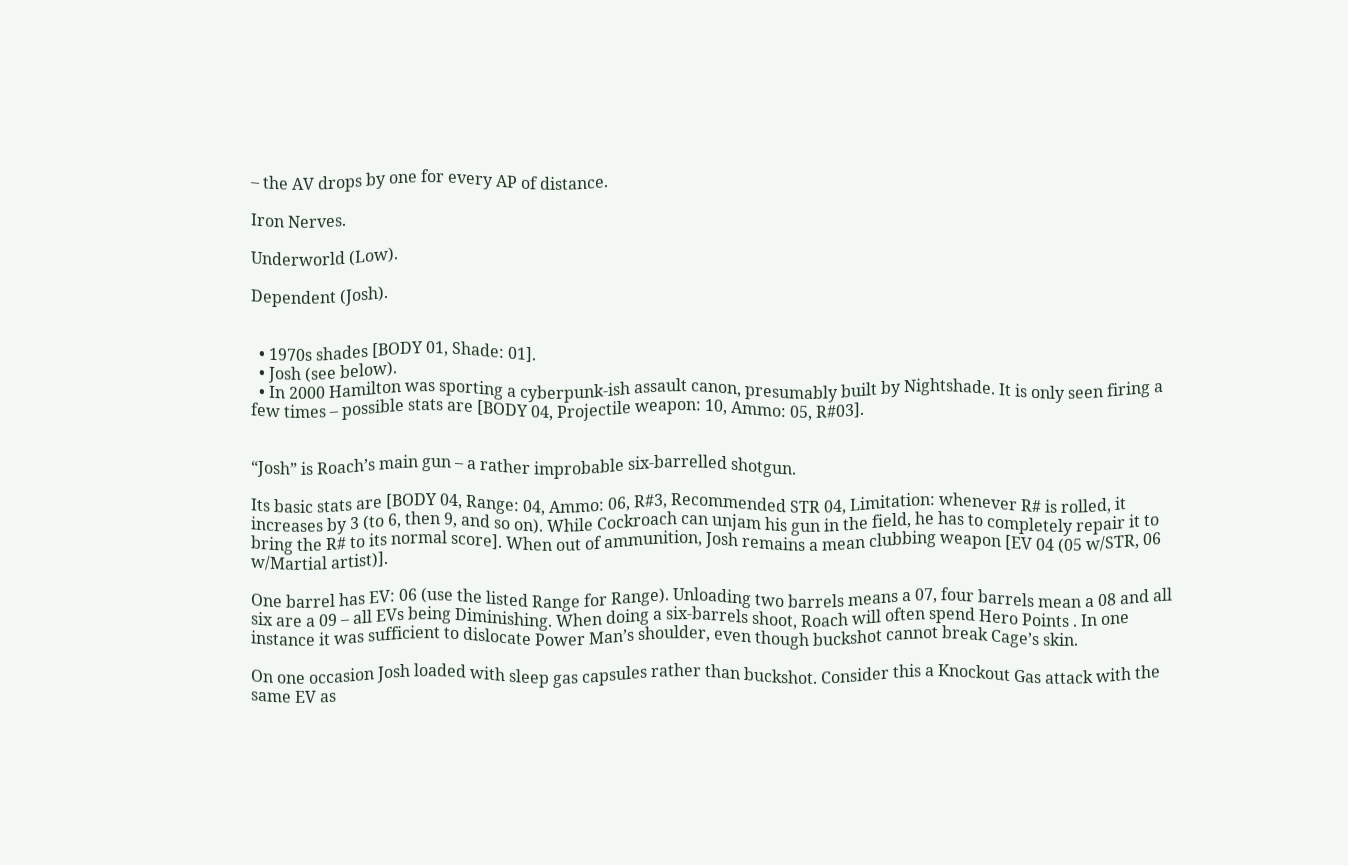– the AV drops by one for every AP of distance.

Iron Nerves.

Underworld (Low).

Dependent (Josh).


  • 1970s shades [BODY 01, Shade: 01].
  • Josh (see below).
  • In 2000 Hamilton was sporting a cyberpunk-ish assault canon, presumably built by Nightshade. It is only seen firing a few times – possible stats are [BODY 04, Projectile weapon: 10, Ammo: 05, R#03].


“Josh” is Roach’s main gun – a rather improbable six-barrelled shotgun.

Its basic stats are [BODY 04, Range: 04, Ammo: 06, R#3, Recommended STR 04, Limitation: whenever R# is rolled, it increases by 3 (to 6, then 9, and so on). While Cockroach can unjam his gun in the field, he has to completely repair it to bring the R# to its normal score]. When out of ammunition, Josh remains a mean clubbing weapon [EV 04 (05 w/STR, 06 w/Martial artist)].

One barrel has EV: 06 (use the listed Range for Range). Unloading two barrels means a 07, four barrels mean a 08 and all six are a 09 – all EVs being Diminishing. When doing a six-barrels shoot, Roach will often spend Hero Points . In one instance it was sufficient to dislocate Power Man’s shoulder, even though buckshot cannot break Cage’s skin.

On one occasion Josh loaded with sleep gas capsules rather than buckshot. Consider this a Knockout Gas attack with the same EV as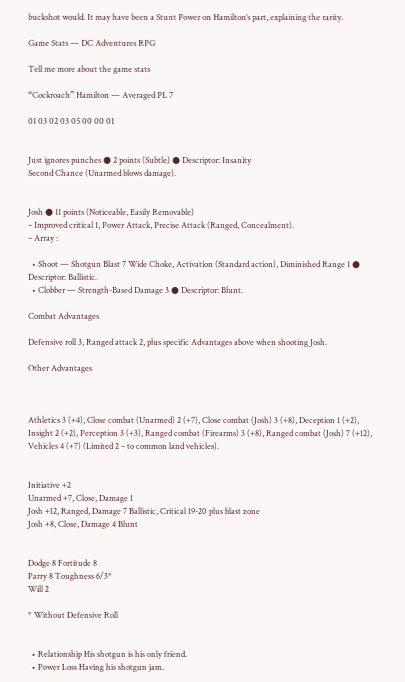buckshot would. It may have been a Stunt Power on Hamilton’s part, explaining the rarity.

Game Stats — DC Adventures RPG

Tell me more about the game stats

“Cockroach” Hamilton — Averaged PL 7

01 03 02 03 05 00 00 01


Just ignores punches ● 2 points (Subtle) ● Descriptor: Insanity
Second Chance (Unarmed blows damage).


Josh ● 11 points (Noticeable, Easily Removable)
– Improved critical 1, Power Attack, Precise Attack (Ranged, Concealment).
– Array :

  • Shoot — Shotgun Blast 7 Wide Choke, Activation (Standard action), Diminished Range 1 ● Descriptor: Ballistic.
  • Clobber — Strength-Based Damage 3 ● Descriptor: Blunt.

Combat Advantages

Defensive roll 3, Ranged attack 2, plus specific Advantages above when shooting Josh.

Other Advantages



Athletics 3 (+4), Close combat (Unarmed) 2 (+7), Close combat (Josh) 3 (+8), Deception 1 (+2), Insight 2 (+2), Perception 3 (+3), Ranged combat (Firearms) 3 (+8), Ranged combat (Josh) 7 (+12), Vehicles 4 (+7) (Limited 2 – to common land vehicles).


Initiative +2
Unarmed +7, Close, Damage 1
Josh +12, Ranged, Damage 7 Ballistic, Critical 19-20 plus blast zone
Josh +8, Close, Damage 4 Blunt


Dodge 8 Fortitude 8
Parry 8 Toughness 6/3*
Will 2

* Without Defensive Roll


  • Relationship His shotgun is his only friend.
  • Power Loss Having his shotgun jam.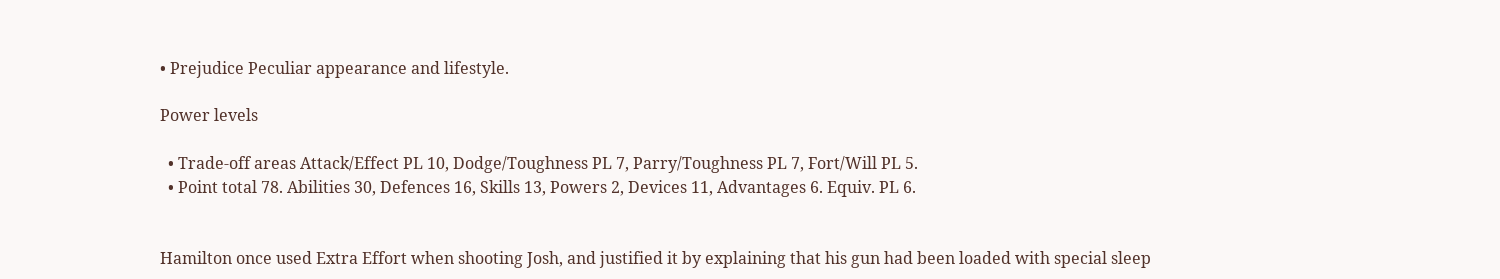• Prejudice Peculiar appearance and lifestyle.

Power levels

  • Trade-off areas Attack/Effect PL 10, Dodge/Toughness PL 7, Parry/Toughness PL 7, Fort/Will PL 5.
  • Point total 78. Abilities 30, Defences 16, Skills 13, Powers 2, Devices 11, Advantages 6. Equiv. PL 6.


Hamilton once used Extra Effort when shooting Josh, and justified it by explaining that his gun had been loaded with special sleep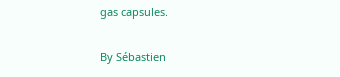gas capsules.

By Sébastien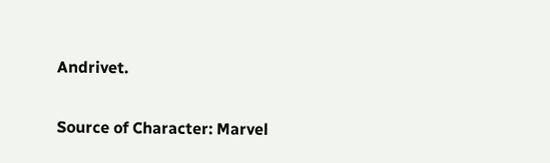Andrivet.

Source of Character: Marvel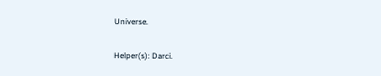Universe.

Helper(s): Darci.